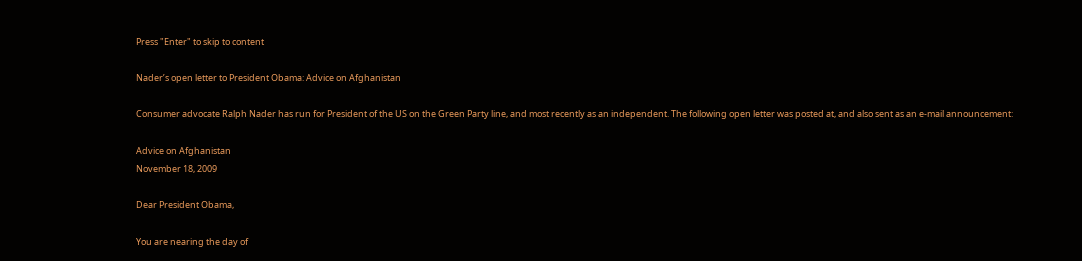Press "Enter" to skip to content

Nader’s open letter to President Obama: Advice on Afghanistan

Consumer advocate Ralph Nader has run for President of the US on the Green Party line, and most recently as an independent. The following open letter was posted at, and also sent as an e-mail announcement:

Advice on Afghanistan
November 18, 2009

Dear President Obama,

You are nearing the day of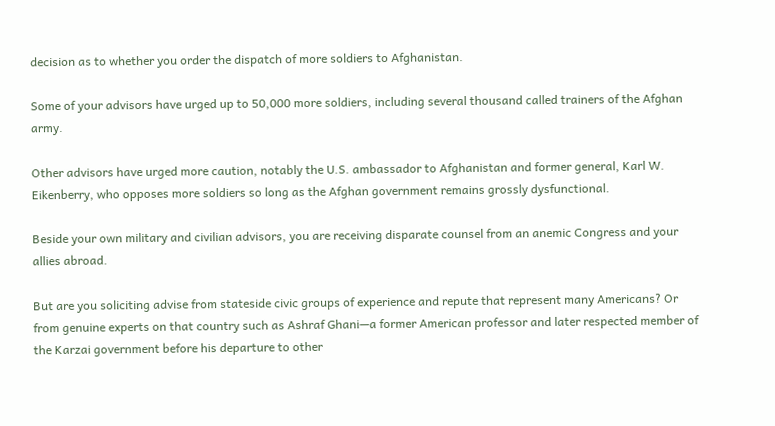decision as to whether you order the dispatch of more soldiers to Afghanistan.

Some of your advisors have urged up to 50,000 more soldiers, including several thousand called trainers of the Afghan army.

Other advisors have urged more caution, notably the U.S. ambassador to Afghanistan and former general, Karl W. Eikenberry, who opposes more soldiers so long as the Afghan government remains grossly dysfunctional.

Beside your own military and civilian advisors, you are receiving disparate counsel from an anemic Congress and your allies abroad.

But are you soliciting advise from stateside civic groups of experience and repute that represent many Americans? Or from genuine experts on that country such as Ashraf Ghani—a former American professor and later respected member of the Karzai government before his departure to other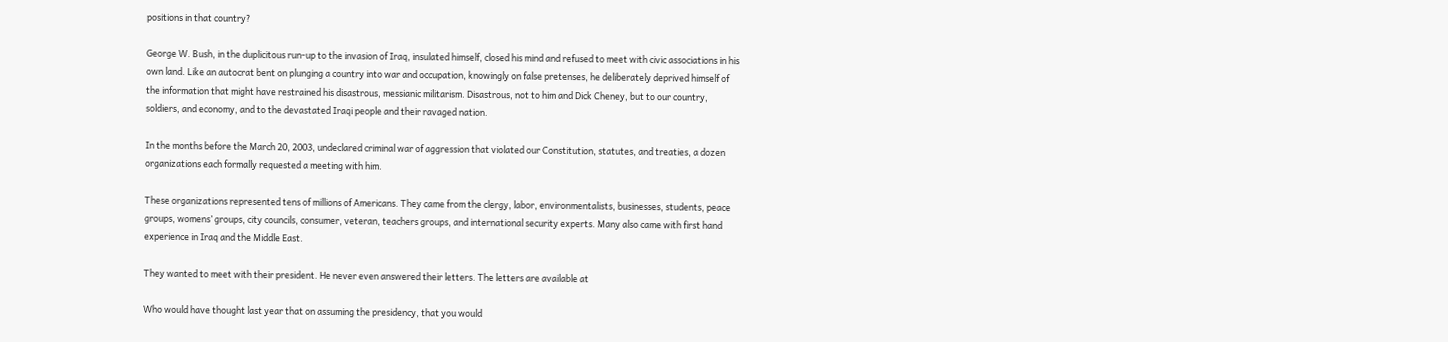positions in that country?

George W. Bush, in the duplicitous run-up to the invasion of Iraq, insulated himself, closed his mind and refused to meet with civic associations in his own land. Like an autocrat bent on plunging a country into war and occupation, knowingly on false pretenses, he deliberately deprived himself of the information that might have restrained his disastrous, messianic militarism. Disastrous, not to him and Dick Cheney, but to our country, soldiers, and economy, and to the devastated Iraqi people and their ravaged nation.

In the months before the March 20, 2003, undeclared criminal war of aggression that violated our Constitution, statutes, and treaties, a dozen organizations each formally requested a meeting with him.

These organizations represented tens of millions of Americans. They came from the clergy, labor, environmentalists, businesses, students, peace groups, womens’ groups, city councils, consumer, veteran, teachers groups, and international security experts. Many also came with first hand experience in Iraq and the Middle East.

They wanted to meet with their president. He never even answered their letters. The letters are available at

Who would have thought last year that on assuming the presidency, that you would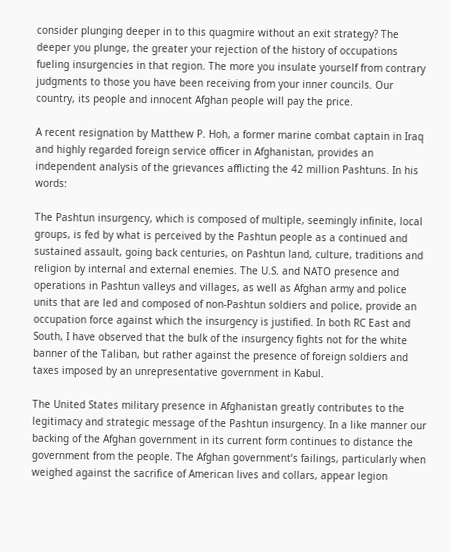consider plunging deeper in to this quagmire without an exit strategy? The deeper you plunge, the greater your rejection of the history of occupations fueling insurgencies in that region. The more you insulate yourself from contrary judgments to those you have been receiving from your inner councils. Our country, its people and innocent Afghan people will pay the price.

A recent resignation by Matthew P. Hoh, a former marine combat captain in Iraq and highly regarded foreign service officer in Afghanistan, provides an independent analysis of the grievances afflicting the 42 million Pashtuns. In his words:

The Pashtun insurgency, which is composed of multiple, seemingly infinite, local groups, is fed by what is perceived by the Pashtun people as a continued and sustained assault, going back centuries, on Pashtun land, culture, traditions and religion by internal and external enemies. The U.S. and NATO presence and operations in Pashtun valleys and villages, as well as Afghan army and police units that are led and composed of non-Pashtun soldiers and police, provide an occupation force against which the insurgency is justified. In both RC East and South, I have observed that the bulk of the insurgency fights not for the white banner of the Taliban, but rather against the presence of foreign soldiers and taxes imposed by an unrepresentative government in Kabul.

The United States military presence in Afghanistan greatly contributes to the legitimacy and strategic message of the Pashtun insurgency. In a like manner our backing of the Afghan government in its current form continues to distance the government from the people. The Afghan government’s failings, particularly when weighed against the sacrifice of American lives and collars, appear legion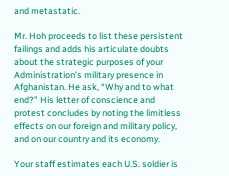and metastatic.

Mr. Hoh proceeds to list these persistent failings and adds his articulate doubts about the strategic purposes of your Administration’s military presence in Afghanistan. He ask, “Why and to what end?” His letter of conscience and protest concludes by noting the limitless effects on our foreign and military policy, and on our country and its economy.

Your staff estimates each U.S. soldier is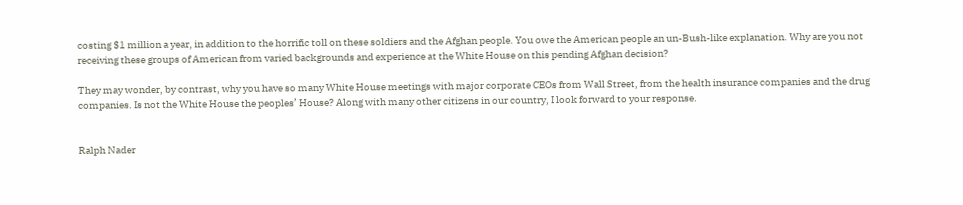costing $1 million a year, in addition to the horrific toll on these soldiers and the Afghan people. You owe the American people an un-Bush-like explanation. Why are you not receiving these groups of American from varied backgrounds and experience at the White House on this pending Afghan decision?

They may wonder, by contrast, why you have so many White House meetings with major corporate CEOs from Wall Street, from the health insurance companies and the drug companies. Is not the White House the peoples’ House? Along with many other citizens in our country, I look forward to your response.


Ralph Nader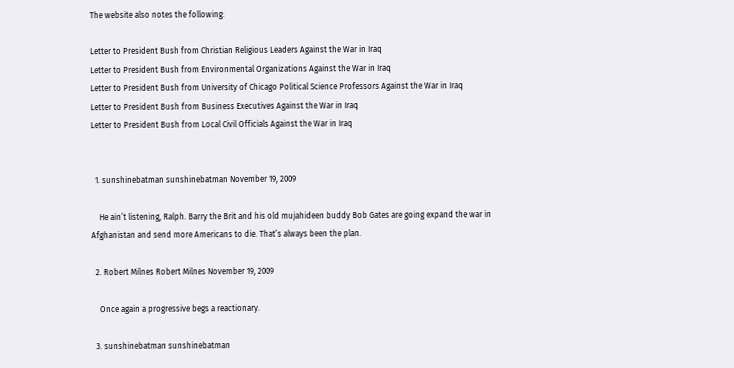The website also notes the following:

Letter to President Bush from Christian Religious Leaders Against the War in Iraq
Letter to President Bush from Environmental Organizations Against the War in Iraq
Letter to President Bush from University of Chicago Political Science Professors Against the War in Iraq
Letter to President Bush from Business Executives Against the War in Iraq
Letter to President Bush from Local Civil Officials Against the War in Iraq


  1. sunshinebatman sunshinebatman November 19, 2009

    He ain’t listening, Ralph. Barry the Brit and his old mujahideen buddy Bob Gates are going expand the war in Afghanistan and send more Americans to die. That’s always been the plan.

  2. Robert Milnes Robert Milnes November 19, 2009

    Once again a progressive begs a reactionary.

  3. sunshinebatman sunshinebatman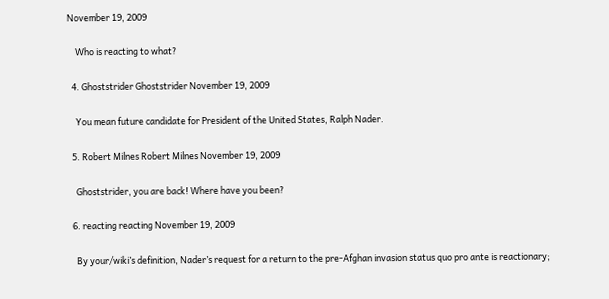November 19, 2009

    Who is reacting to what?

  4. Ghoststrider Ghoststrider November 19, 2009

    You mean future candidate for President of the United States, Ralph Nader.

  5. Robert Milnes Robert Milnes November 19, 2009

    Ghoststrider, you are back! Where have you been?

  6. reacting reacting November 19, 2009

    By your/wiki’s definition, Nader’s request for a return to the pre-Afghan invasion status quo pro ante is reactionary;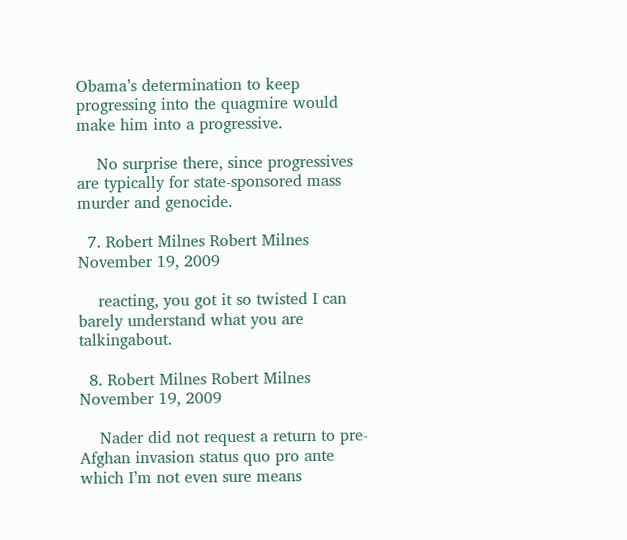Obama’s determination to keep progressing into the quagmire would make him into a progressive.

    No surprise there, since progressives are typically for state-sponsored mass murder and genocide.

  7. Robert Milnes Robert Milnes November 19, 2009

    reacting, you got it so twisted I can barely understand what you are talkingabout.

  8. Robert Milnes Robert Milnes November 19, 2009

    Nader did not request a return to pre- Afghan invasion status quo pro ante which I’m not even sure means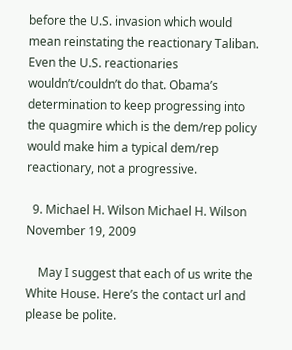before the U.S. invasion which would mean reinstating the reactionary Taliban. Even the U.S. reactionaries wouldn’t/couldn’t do that. Obama’s determination to keep progressing into the quagmire which is the dem/rep policy would make him a typical dem/rep reactionary, not a progressive.

  9. Michael H. Wilson Michael H. Wilson November 19, 2009

    May I suggest that each of us write the White House. Here’s the contact url and please be polite.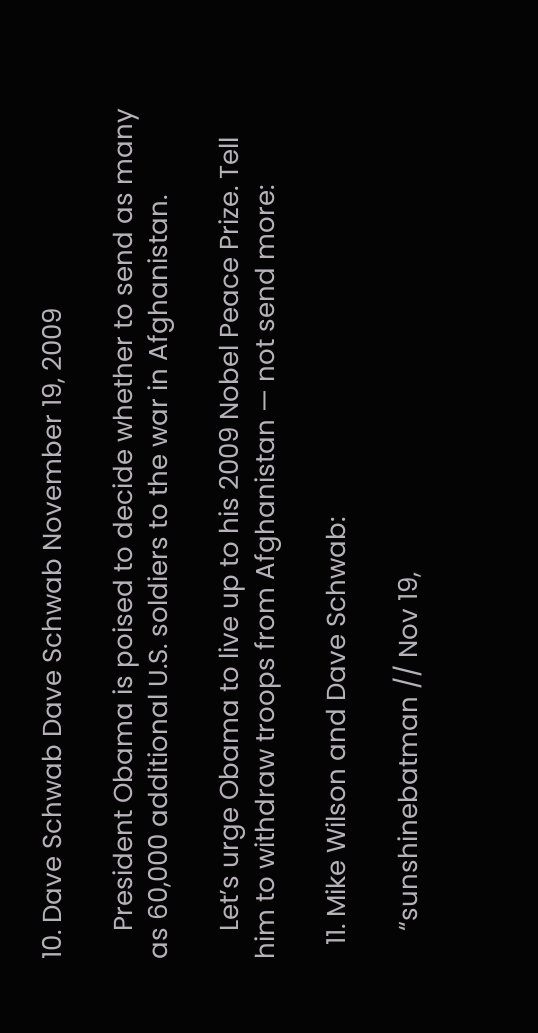10. Dave Schwab Dave Schwab November 19, 2009

    President Obama is poised to decide whether to send as many as 60,000 additional U.S. soldiers to the war in Afghanistan.

    Let’s urge Obama to live up to his 2009 Nobel Peace Prize. Tell him to withdraw troops from Afghanistan — not send more:

  11. Mike Wilson and Dave Schwab:

    “sunshinebatman // Nov 19,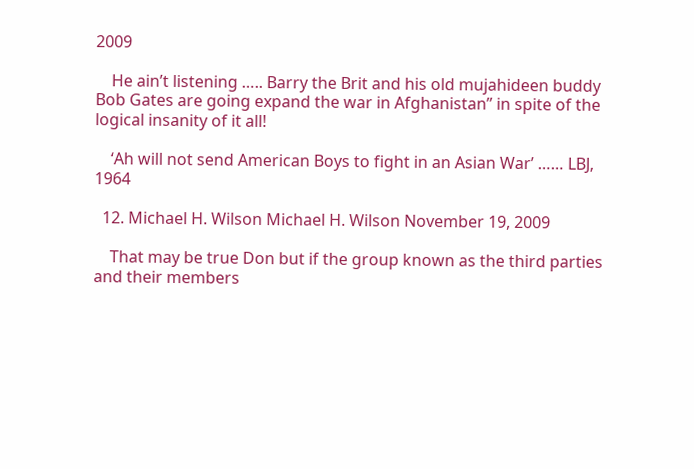2009

    He ain’t listening ….. Barry the Brit and his old mujahideen buddy Bob Gates are going expand the war in Afghanistan” in spite of the logical insanity of it all!

    ‘Ah will not send American Boys to fight in an Asian War’ …… LBJ, 1964

  12. Michael H. Wilson Michael H. Wilson November 19, 2009

    That may be true Don but if the group known as the third parties and their members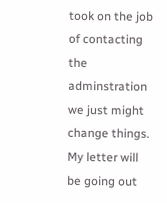took on the job of contacting the adminstration we just might change things. My letter will be going out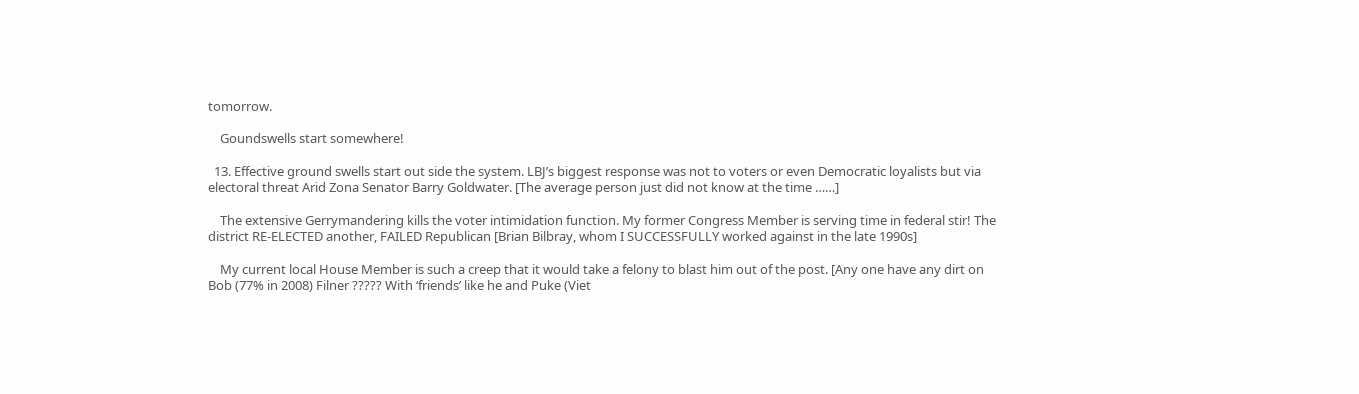tomorrow.

    Goundswells start somewhere!

  13. Effective ground swells start out side the system. LBJ’s biggest response was not to voters or even Democratic loyalists but via electoral threat Arid Zona Senator Barry Goldwater. [The average person just did not know at the time ……]

    The extensive Gerrymandering kills the voter intimidation function. My former Congress Member is serving time in federal stir! The district RE-ELECTED another, FAILED Republican [Brian Bilbray, whom I SUCCESSFULLY worked against in the late 1990s]

    My current local House Member is such a creep that it would take a felony to blast him out of the post. [Any one have any dirt on Bob (77% in 2008) Filner ????? With ‘friends’ like he and Puke (Viet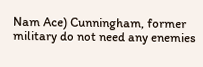Nam Ace) Cunningham, former military do not need any enemies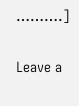……….]

Leave a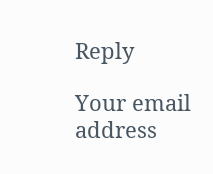Reply

Your email address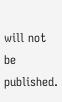will not be published.